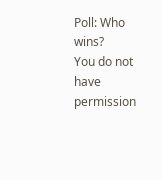Poll: Who wins?
You do not have permission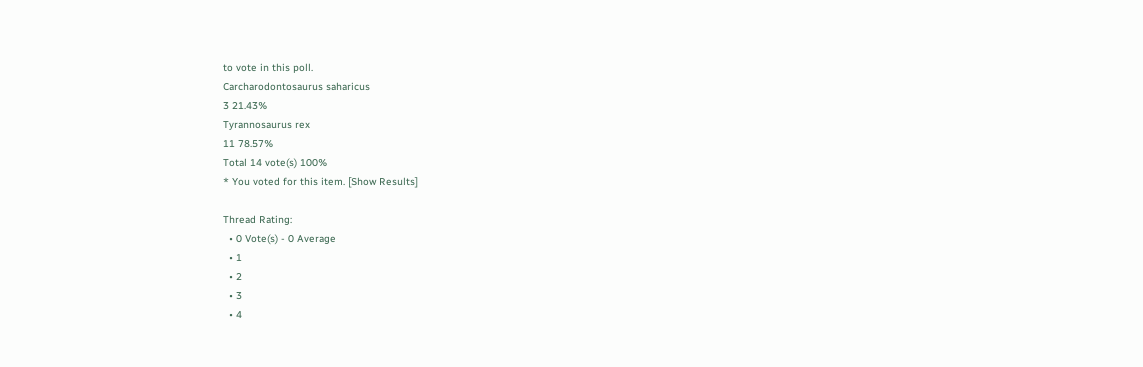to vote in this poll.
Carcharodontosaurus saharicus
3 21.43%
Tyrannosaurus rex
11 78.57%
Total 14 vote(s) 100%
* You voted for this item. [Show Results]

Thread Rating:
  • 0 Vote(s) - 0 Average
  • 1
  • 2
  • 3
  • 4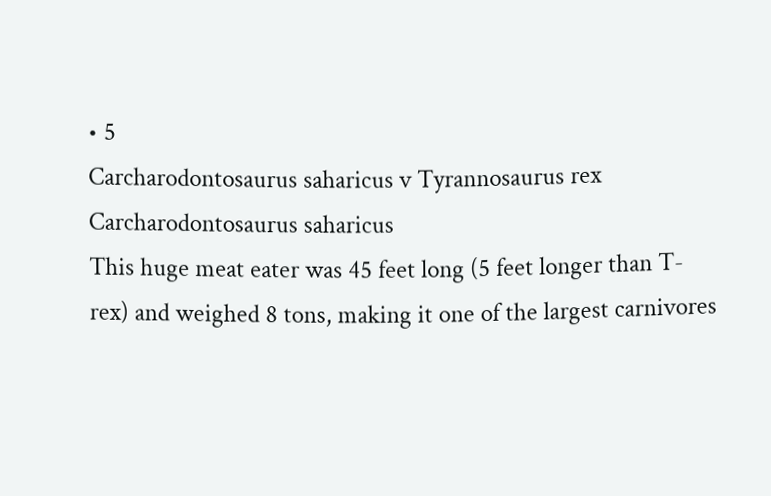• 5
Carcharodontosaurus saharicus v Tyrannosaurus rex
Carcharodontosaurus saharicus
This huge meat eater was 45 feet long (5 feet longer than T-rex) and weighed 8 tons, making it one of the largest carnivores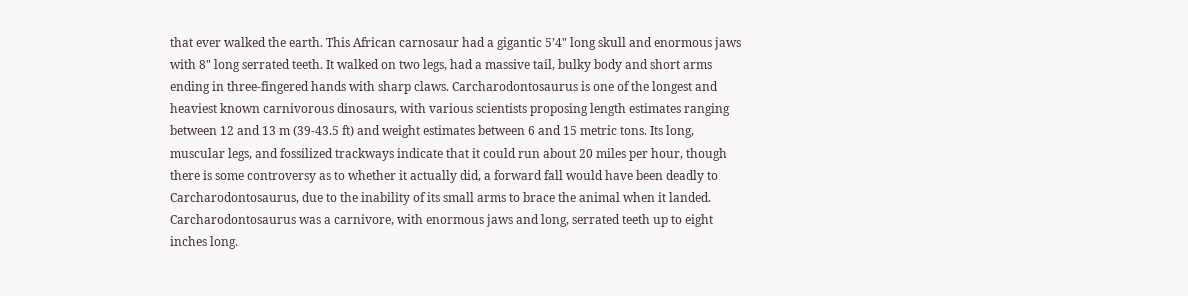that ever walked the earth. This African carnosaur had a gigantic 5’4" long skull and enormous jaws with 8" long serrated teeth. It walked on two legs, had a massive tail, bulky body and short arms ending in three-fingered hands with sharp claws. Carcharodontosaurus is one of the longest and heaviest known carnivorous dinosaurs, with various scientists proposing length estimates ranging between 12 and 13 m (39-43.5 ft) and weight estimates between 6 and 15 metric tons. Its long, muscular legs, and fossilized trackways indicate that it could run about 20 miles per hour, though there is some controversy as to whether it actually did, a forward fall would have been deadly to Carcharodontosaurus, due to the inability of its small arms to brace the animal when it landed. Carcharodontosaurus was a carnivore, with enormous jaws and long, serrated teeth up to eight inches long.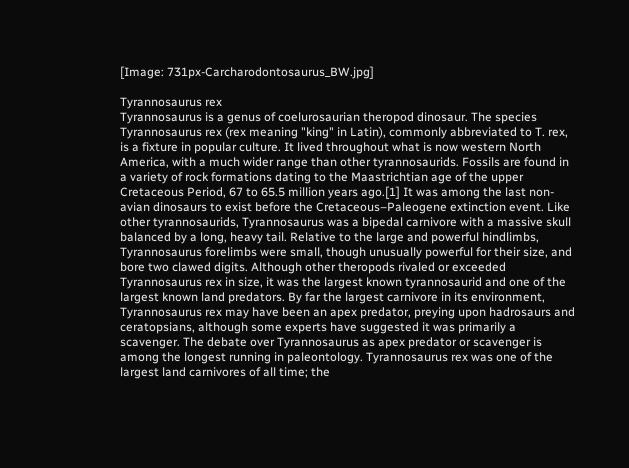[Image: 731px-Carcharodontosaurus_BW.jpg]

Tyrannosaurus rex
Tyrannosaurus is a genus of coelurosaurian theropod dinosaur. The species Tyrannosaurus rex (rex meaning "king" in Latin), commonly abbreviated to T. rex, is a fixture in popular culture. It lived throughout what is now western North America, with a much wider range than other tyrannosaurids. Fossils are found in a variety of rock formations dating to the Maastrichtian age of the upper Cretaceous Period, 67 to 65.5 million years ago.[1] It was among the last non-avian dinosaurs to exist before the Cretaceous–Paleogene extinction event. Like other tyrannosaurids, Tyrannosaurus was a bipedal carnivore with a massive skull balanced by a long, heavy tail. Relative to the large and powerful hindlimbs, Tyrannosaurus forelimbs were small, though unusually powerful for their size, and bore two clawed digits. Although other theropods rivaled or exceeded Tyrannosaurus rex in size, it was the largest known tyrannosaurid and one of the largest known land predators. By far the largest carnivore in its environment, Tyrannosaurus rex may have been an apex predator, preying upon hadrosaurs and ceratopsians, although some experts have suggested it was primarily a scavenger. The debate over Tyrannosaurus as apex predator or scavenger is among the longest running in paleontology. Tyrannosaurus rex was one of the largest land carnivores of all time; the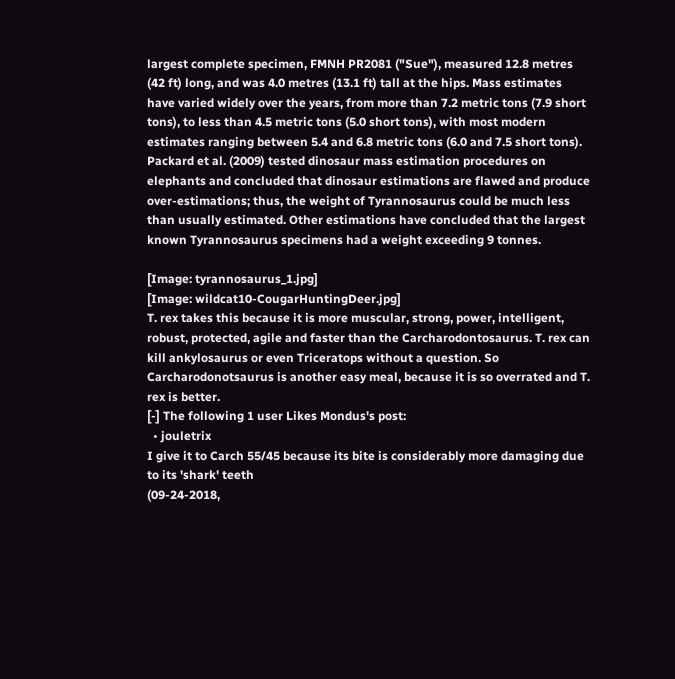largest complete specimen, FMNH PR2081 ("Sue"), measured 12.8 metres (42 ft) long, and was 4.0 metres (13.1 ft) tall at the hips. Mass estimates have varied widely over the years, from more than 7.2 metric tons (7.9 short tons), to less than 4.5 metric tons (5.0 short tons), with most modern estimates ranging between 5.4 and 6.8 metric tons (6.0 and 7.5 short tons). Packard et al. (2009) tested dinosaur mass estimation procedures on elephants and concluded that dinosaur estimations are flawed and produce over-estimations; thus, the weight of Tyrannosaurus could be much less than usually estimated. Other estimations have concluded that the largest known Tyrannosaurus specimens had a weight exceeding 9 tonnes.

[Image: tyrannosaurus_1.jpg]
[Image: wildcat10-CougarHuntingDeer.jpg]
T. rex takes this because it is more muscular, strong, power, intelligent, robust, protected, agile and faster than the Carcharodontosaurus. T. rex can kill ankylosaurus or even Triceratops without a question. So Carcharodonotsaurus is another easy meal, because it is so overrated and T. rex is better.
[-] The following 1 user Likes Mondus's post:
  • jouletrix
I give it to Carch 55/45 because its bite is considerably more damaging due to its 'shark' teeth
(09-24-2018,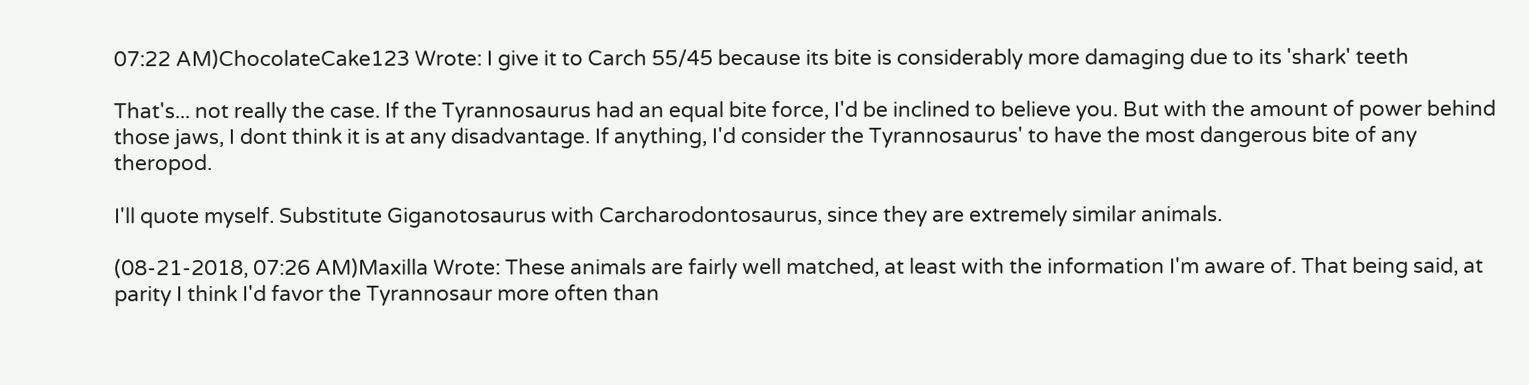07:22 AM)ChocolateCake123 Wrote: I give it to Carch 55/45 because its bite is considerably more damaging due to its 'shark' teeth

That's... not really the case. If the Tyrannosaurus had an equal bite force, I'd be inclined to believe you. But with the amount of power behind those jaws, I dont think it is at any disadvantage. If anything, I'd consider the Tyrannosaurus' to have the most dangerous bite of any theropod.

I'll quote myself. Substitute Giganotosaurus with Carcharodontosaurus, since they are extremely similar animals.

(08-21-2018, 07:26 AM)Maxilla Wrote: These animals are fairly well matched, at least with the information I'm aware of. That being said, at parity I think I'd favor the Tyrannosaur more often than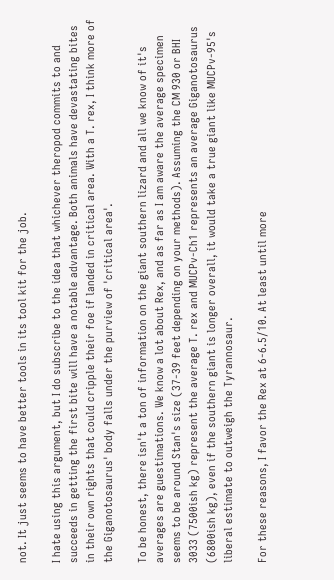not. It just seems to have better tools in its tool kit for the job.

I hate using this argument, but I do subscribe to the idea that whichever theropod commits to and succeeds in getting the first bite will have a notable advantage. Both animals have devastating bites in their own rights that could cripple their foe if landed in critical area. With a T. rex, I think more of the Giganotosaurus' body falls under the purview of 'critical area'.

To be honest, there isn't a ton of information on the giant southern lizard and all we know of it's averages are guestimations. We know a lot about Rex, and as far as I am aware the average specimen seems to be around Stan's size (37-39 feet depending on your methods). Assuming the CM 930 or BHI 3033 (7500ish kg) represent the average T. rex and MUCPv-Ch1 represents an average Giganotosaurus (6800ish kg), even if the southern giant is longer overall, it would take a true giant like MUCPv-95's liberal estimate to outweigh the Tyrannosaur.

For these reasons, I favor the Rex at 6-6.5/10. At least until more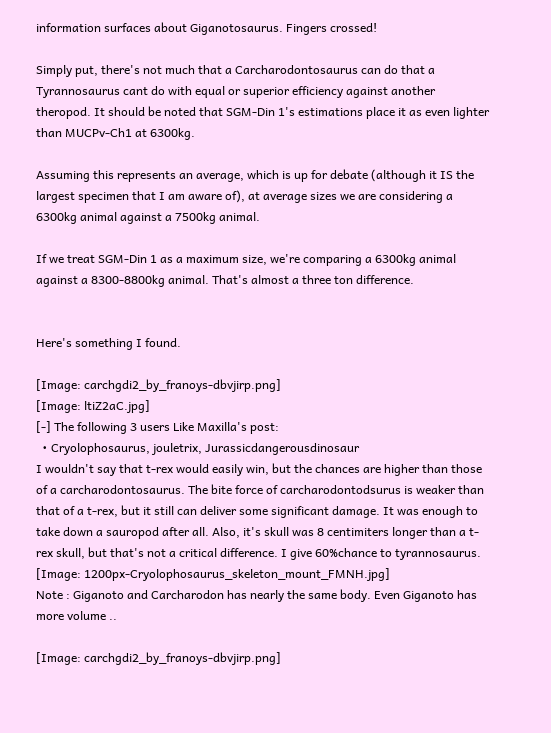information surfaces about Giganotosaurus. Fingers crossed!

Simply put, there's not much that a Carcharodontosaurus can do that a Tyrannosaurus cant do with equal or superior efficiency against another theropod. It should be noted that SGM-Din 1's estimations place it as even lighter than MUCPv-Ch1 at 6300kg.

Assuming this represents an average, which is up for debate (although it IS the largest specimen that I am aware of), at average sizes we are considering a 6300kg animal against a 7500kg animal.

If we treat SGM-Din 1 as a maximum size, we're comparing a 6300kg animal against a 8300-8800kg animal. That's almost a three ton difference.


Here's something I found.

[Image: carchgdi2_by_franoys-dbvjirp.png]
[Image: ltiZ2aC.jpg]
[-] The following 3 users Like Maxilla's post:
  • Cryolophosaurus, jouletrix, Jurassicdangerousdinosaur
I wouldn't say that t-rex would easily win, but the chances are higher than those of a carcharodontosaurus. The bite force of carcharodontodsurus is weaker than that of a t-rex, but it still can deliver some significant damage. It was enough to take down a sauropod after all. Also, it's skull was 8 centimiters longer than a t-rex skull, but that's not a critical difference. I give 60%chance to tyrannosaurus.
[Image: 1200px-Cryolophosaurus_skeleton_mount_FMNH.jpg]
Note : Giganoto and Carcharodon has nearly the same body. Even Giganoto has more volume ..

[Image: carchgdi2_by_franoys-dbvjirp.png]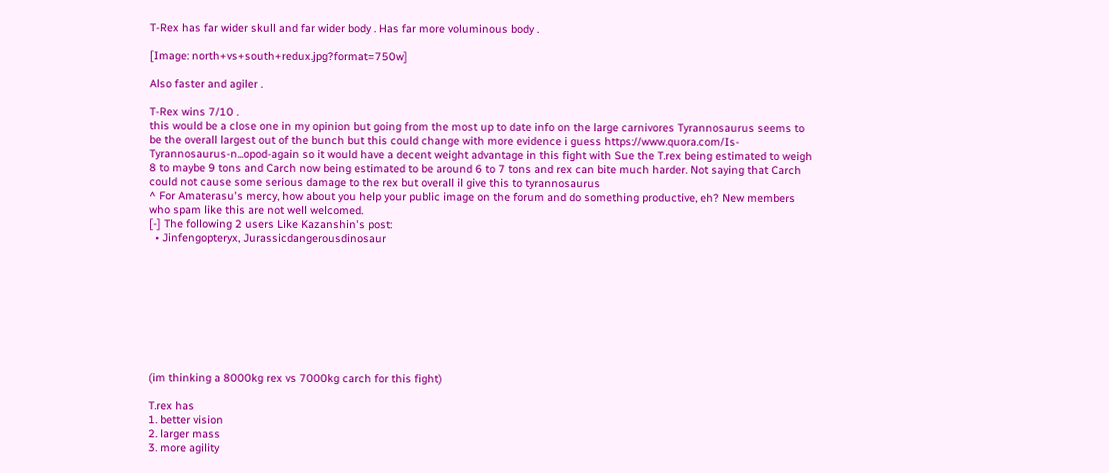T-Rex has far wider skull and far wider body . Has far more voluminous body .

[Image: north+vs+south+redux.jpg?format=750w]

Also faster and agiler .

T-Rex wins 7/10 .
this would be a close one in my opinion but going from the most up to date info on the large carnivores Tyrannosaurus seems to be the overall largest out of the bunch but this could change with more evidence i guess https://www.quora.com/Is-Tyrannosaurus-n...opod-again so it would have a decent weight advantage in this fight with Sue the T.rex being estimated to weigh 8 to maybe 9 tons and Carch now being estimated to be around 6 to 7 tons and rex can bite much harder. Not saying that Carch could not cause some serious damage to the rex but overall il give this to tyrannosaurus
^ For Amaterasu's mercy, how about you help your public image on the forum and do something productive, eh? New members who spam like this are not well welcomed.
[-] The following 2 users Like Kazanshin's post:
  • Jinfengopteryx, Jurassicdangerousdinosaur









(im thinking a 8000kg rex vs 7000kg carch for this fight)

T.rex has
1. better vision
2. larger mass
3. more agility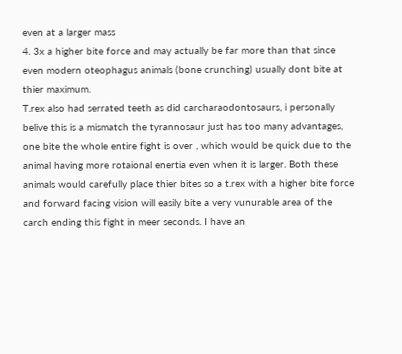even at a larger mass
4. 3x a higher bite force and may actually be far more than that since even modern oteophagus animals (bone crunching) usually dont bite at thier maximum.
T.rex also had serrated teeth as did carcharaodontosaurs, i personally belive this is a mismatch the tyrannosaur just has too many advantages, one bite the whole entire fight is over , which would be quick due to the animal having more rotaional enertia even when it is larger. Both these animals would carefully place thier bites so a t.rex with a higher bite force and forward facing vision will easily bite a very vunurable area of the carch ending this fight in meer seconds. I have an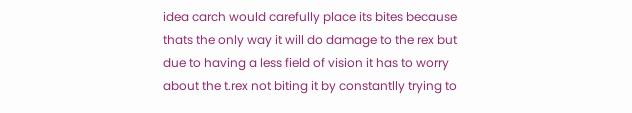idea carch would carefully place its bites because thats the only way it will do damage to the rex but due to having a less field of vision it has to worry about the t.rex not biting it by constantlly trying to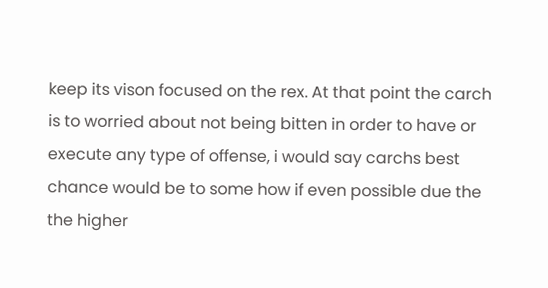keep its vison focused on the rex. At that point the carch is to worried about not being bitten in order to have or execute any type of offense, i would say carchs best chance would be to some how if even possible due the the higher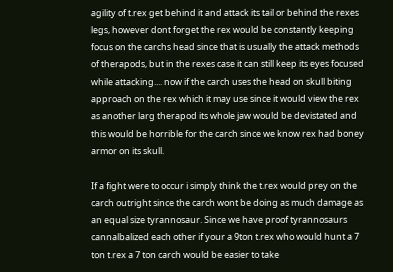agility of t.rex get behind it and attack its tail or behind the rexes legs, however dont forget the rex would be constantly keeping focus on the carchs head since that is usually the attack methods of therapods, but in the rexes case it can still keep its eyes focused while attacking.... now if the carch uses the head on skull biting approach on the rex which it may use since it would view the rex as another larg therapod its whole jaw would be devistated and this would be horrible for the carch since we know rex had boney armor on its skull.

If a fight were to occur i simply think the t.rex would prey on the carch outright since the carch wont be doing as much damage as an equal size tyrannosaur. Since we have proof tyrannosaurs cannalbalized each other if your a 9ton t.rex who would hunt a 7 ton t.rex a 7 ton carch would be easier to take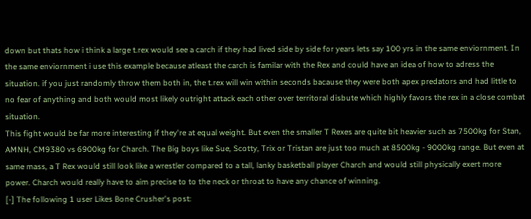down but thats how i think a large t.rex would see a carch if they had lived side by side for years lets say 100 yrs in the same enviornment. In the same enviornment i use this example because atleast the carch is familar with the Rex and could have an idea of how to adress the situation. if you just randomly throw them both in, the t.rex will win within seconds bacause they were both apex predators and had little to no fear of anything and both would most likely outright attack each other over territoral disbute which highly favors the rex in a close combat situation.
This fight would be far more interesting if they're at equal weight. But even the smaller T Rexes are quite bit heavier such as 7500kg for Stan, AMNH, CM9380 vs 6900kg for Charch. The Big boys like Sue, Scotty, Trix or Tristan are just too much at 8500kg - 9000kg range. But even at same mass, a T Rex would still look like a wrestler compared to a tall, lanky basketball player Charch and would still physically exert more power. Charch would really have to aim precise to to the neck or throat to have any chance of winning.
[-] The following 1 user Likes Bone Crusher's post: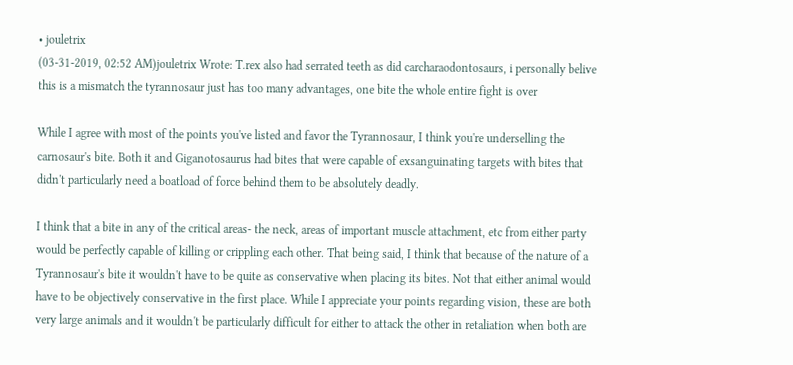• jouletrix
(03-31-2019, 02:52 AM)jouletrix Wrote: T.rex also had serrated teeth as did carcharaodontosaurs, i personally belive this is a mismatch the tyrannosaur just has too many advantages, one bite the whole entire fight is over

While I agree with most of the points you've listed and favor the Tyrannosaur, I think you're underselling the carnosaur's bite. Both it and Giganotosaurus had bites that were capable of exsanguinating targets with bites that didn't particularly need a boatload of force behind them to be absolutely deadly.

I think that a bite in any of the critical areas- the neck, areas of important muscle attachment, etc from either party would be perfectly capable of killing or crippling each other. That being said, I think that because of the nature of a Tyrannosaur's bite it wouldn't have to be quite as conservative when placing its bites. Not that either animal would have to be objectively conservative in the first place. While I appreciate your points regarding vision, these are both very large animals and it wouldn't be particularly difficult for either to attack the other in retaliation when both are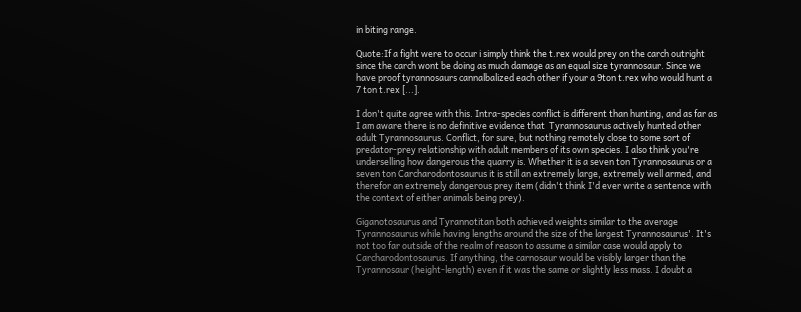in biting range.

Quote:If a fight were to occur i simply think the t.rex would prey on the carch outright since the carch wont be doing as much damage as an equal size tyrannosaur. Since we have proof tyrannosaurs cannalbalized each other if your a 9ton t.rex who would hunt a 7 ton t.rex [...].

I don't quite agree with this. Intra-species conflict is different than hunting, and as far as I am aware there is no definitive evidence that  Tyrannosaurus actively hunted other adult Tyrannosaurus. Conflict, for sure, but nothing remotely close to some sort of predator-prey relationship with adult members of its own species. I also think you're underselling how dangerous the quarry is. Whether it is a seven ton Tyrannosaurus or a seven ton Carcharodontosaurus it is still an extremely large, extremely well armed, and therefor an extremely dangerous prey item (didn't think I'd ever write a sentence with the context of either animals being prey).

Giganotosaurus and Tyrannotitan both achieved weights similar to the average Tyrannosaurus while having lengths around the size of the largest Tyrannosaurus'. It's not too far outside of the realm of reason to assume a similar case would apply to Carcharodontosaurus. If anything, the carnosaur would be visibly larger than the Tyrannosaur (height-length) even if it was the same or slightly less mass. I doubt a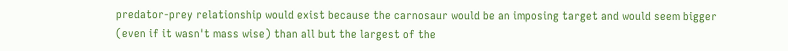predator-prey relationship would exist because the carnosaur would be an imposing target and would seem bigger (even if it wasn't mass wise) than all but the largest of the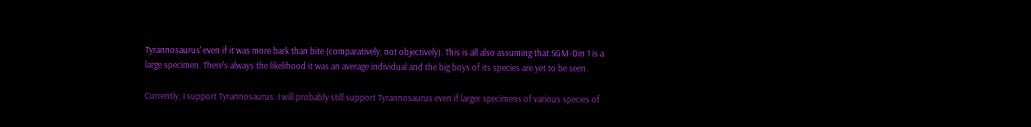Tyrannosaurus' even if it was more bark than bite (comparatively, not objectively). This is all also assuming that SGM-Din 1 is a large specimen. There's always the likelihood it was an average individual and the big boys of its species are yet to be seen.

Currently, I support Tyrannosaurus. I will probably still support Tyrannosaurus even if larger specimens of various species of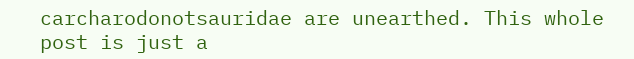carcharodonotsauridae are unearthed. This whole post is just a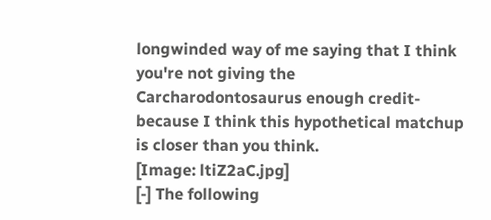longwinded way of me saying that I think you're not giving the Carcharodontosaurus enough credit- because I think this hypothetical matchup is closer than you think.
[Image: ltiZ2aC.jpg]
[-] The following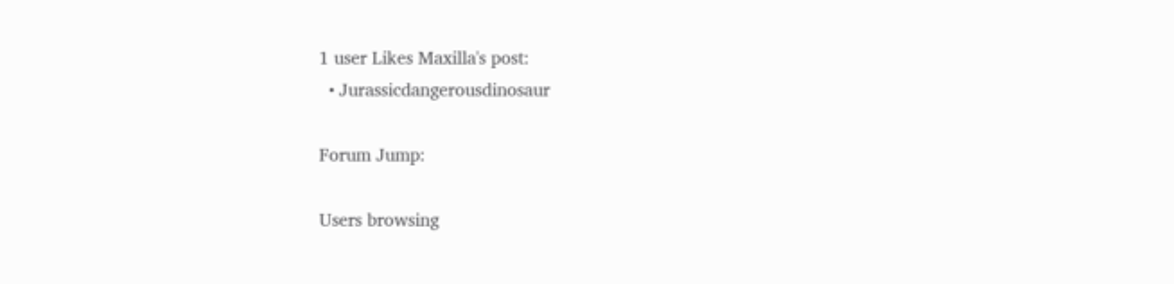1 user Likes Maxilla's post:
  • Jurassicdangerousdinosaur

Forum Jump:

Users browsing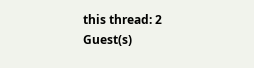this thread: 2 Guest(s)